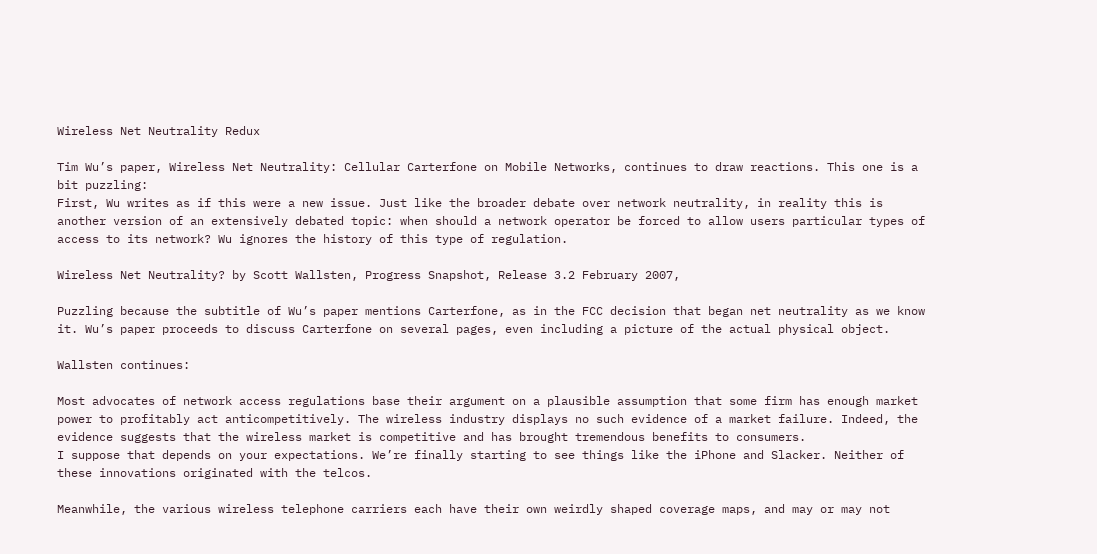Wireless Net Neutrality Redux

Tim Wu’s paper, Wireless Net Neutrality: Cellular Carterfone on Mobile Networks, continues to draw reactions. This one is a bit puzzling:
First, Wu writes as if this were a new issue. Just like the broader debate over network neutrality, in reality this is another version of an extensively debated topic: when should a network operator be forced to allow users particular types of access to its network? Wu ignores the history of this type of regulation.

Wireless Net Neutrality? by Scott Wallsten, Progress Snapshot, Release 3.2 February 2007,

Puzzling because the subtitle of Wu’s paper mentions Carterfone, as in the FCC decision that began net neutrality as we know it. Wu’s paper proceeds to discuss Carterfone on several pages, even including a picture of the actual physical object.

Wallsten continues:

Most advocates of network access regulations base their argument on a plausible assumption that some firm has enough market power to profitably act anticompetitively. The wireless industry displays no such evidence of a market failure. Indeed, the evidence suggests that the wireless market is competitive and has brought tremendous benefits to consumers.
I suppose that depends on your expectations. We’re finally starting to see things like the iPhone and Slacker. Neither of these innovations originated with the telcos.

Meanwhile, the various wireless telephone carriers each have their own weirdly shaped coverage maps, and may or may not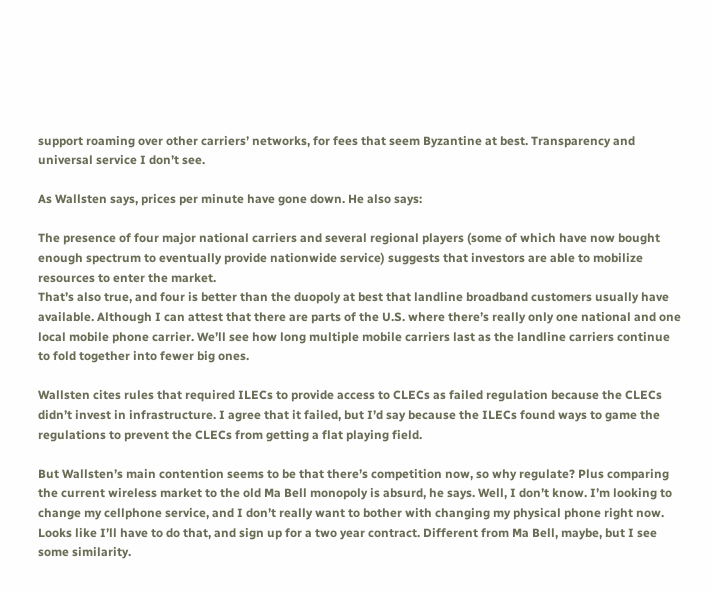support roaming over other carriers’ networks, for fees that seem Byzantine at best. Transparency and universal service I don’t see.

As Wallsten says, prices per minute have gone down. He also says:

The presence of four major national carriers and several regional players (some of which have now bought enough spectrum to eventually provide nationwide service) suggests that investors are able to mobilize resources to enter the market.
That’s also true, and four is better than the duopoly at best that landline broadband customers usually have available. Although I can attest that there are parts of the U.S. where there’s really only one national and one local mobile phone carrier. We’ll see how long multiple mobile carriers last as the landline carriers continue to fold together into fewer big ones.

Wallsten cites rules that required ILECs to provide access to CLECs as failed regulation because the CLECs didn’t invest in infrastructure. I agree that it failed, but I’d say because the ILECs found ways to game the regulations to prevent the CLECs from getting a flat playing field.

But Wallsten’s main contention seems to be that there’s competition now, so why regulate? Plus comparing the current wireless market to the old Ma Bell monopoly is absurd, he says. Well, I don’t know. I’m looking to change my cellphone service, and I don’t really want to bother with changing my physical phone right now. Looks like I’ll have to do that, and sign up for a two year contract. Different from Ma Bell, maybe, but I see some similarity.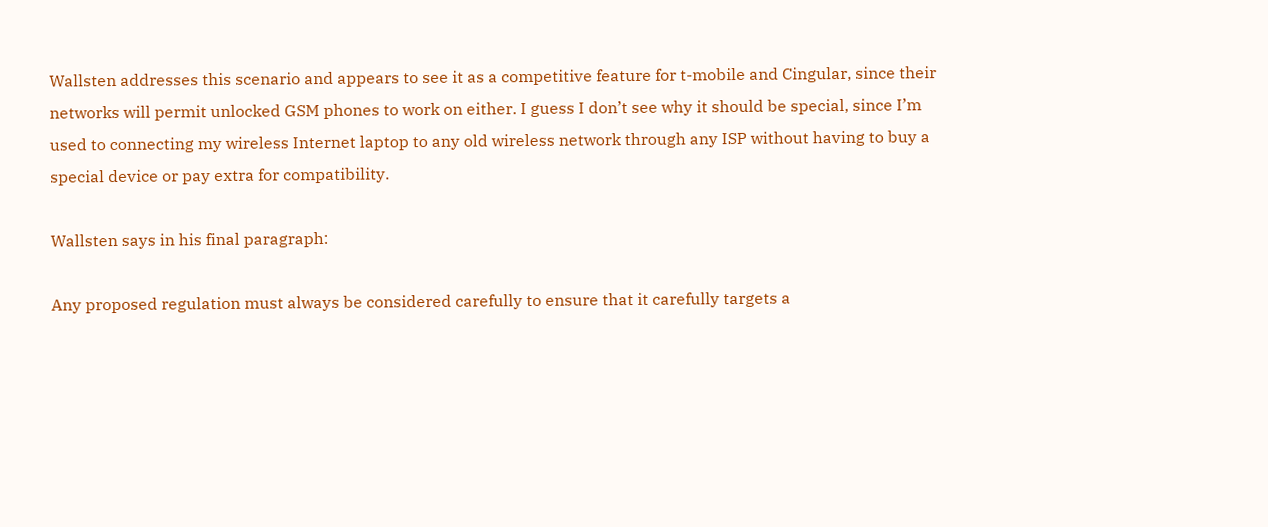Wallsten addresses this scenario and appears to see it as a competitive feature for t-mobile and Cingular, since their networks will permit unlocked GSM phones to work on either. I guess I don’t see why it should be special, since I’m used to connecting my wireless Internet laptop to any old wireless network through any ISP without having to buy a special device or pay extra for compatibility.

Wallsten says in his final paragraph:

Any proposed regulation must always be considered carefully to ensure that it carefully targets a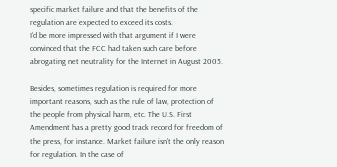specific market failure and that the benefits of the regulation are expected to exceed its costs.
I’d be more impressed with that argument if I were convinced that the FCC had taken such care before abrogating net neutrality for the Internet in August 2005.

Besides, sometimes regulation is required for more important reasons, such as the rule of law, protection of the people from physical harm, etc. The U.S. First Amendment has a pretty good track record for freedom of the press, for instance. Market failure isn’t the only reason for regulation. In the case of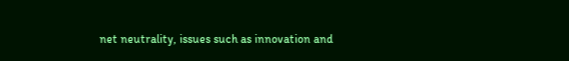net neutrality, issues such as innovation and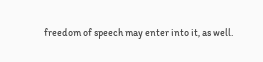freedom of speech may enter into it, as well.